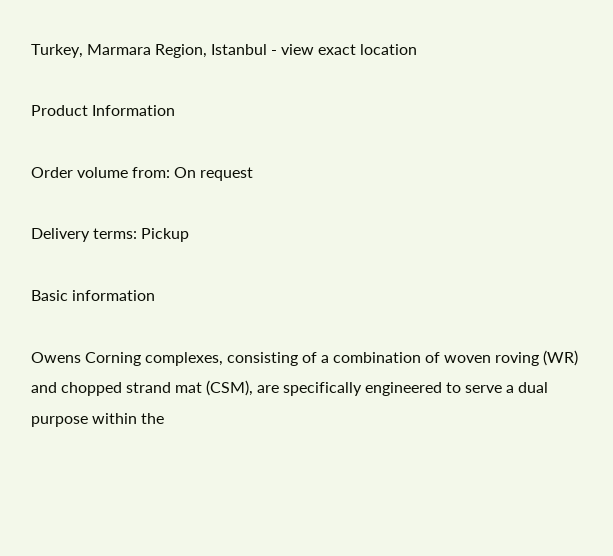Turkey, Marmara Region, Istanbul - view exact location

Product Information

Order volume from: On request

Delivery terms: Pickup

Basic information

Owens Corning complexes, consisting of a combination of woven roving (WR) and chopped strand mat (CSM), are specifically engineered to serve a dual purpose within the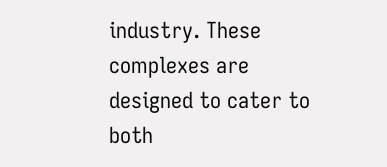industry. These complexes are designed to cater to both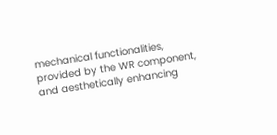mechanical functionalities, provided by the WR component, and aesthetically enhancing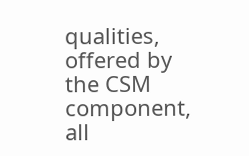qualities, offered by the CSM component, all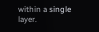within a single layer.